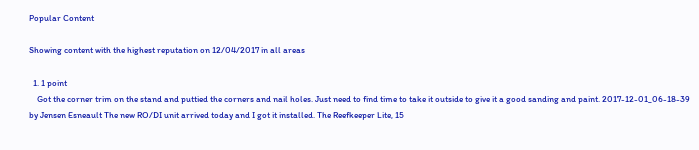Popular Content

Showing content with the highest reputation on 12/04/2017 in all areas

  1. 1 point
    Got the corner trim on the stand and puttied the corners and nail holes. Just need to find time to take it outside to give it a good sanding and paint. 2017-12-01_06-18-39 by Jensen Esneault The new RO/DI unit arrived today and I got it installed. The Reefkeeper Lite, 15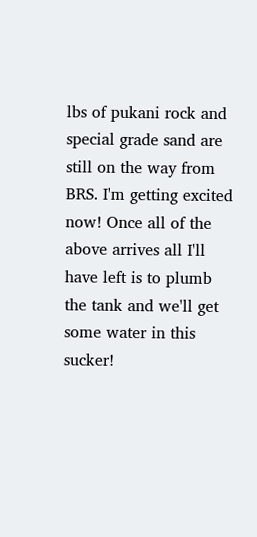lbs of pukani rock and special grade sand are still on the way from BRS. I'm getting excited now! Once all of the above arrives all I'll have left is to plumb the tank and we'll get some water in this sucker!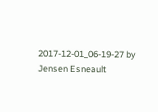2017-12-01_06-19-27 by Jensen Esneault